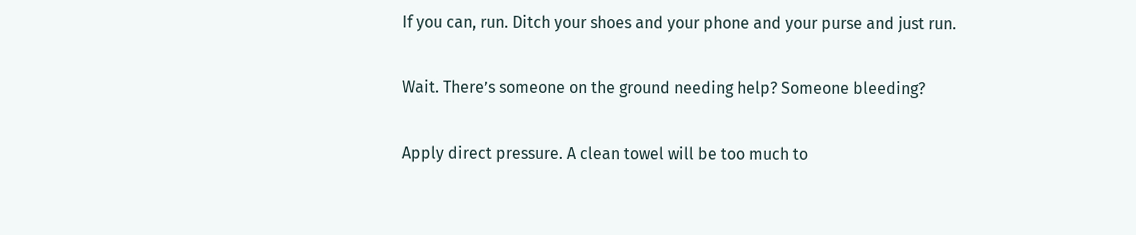If you can, run. Ditch your shoes and your phone and your purse and just run.

Wait. There’s someone on the ground needing help? Someone bleeding?

Apply direct pressure. A clean towel will be too much to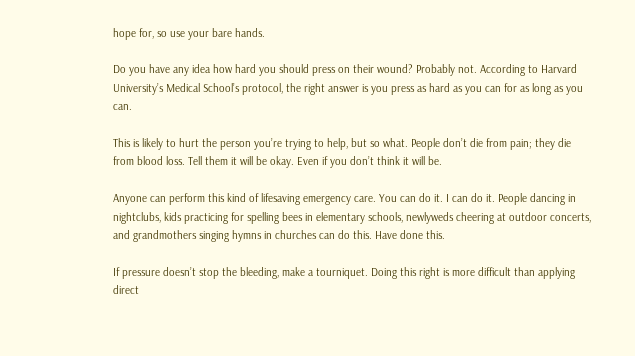hope for, so use your bare hands.

Do you have any idea how hard you should press on their wound? Probably not. According to Harvard University’s Medical School’s protocol, the right answer is you press as hard as you can for as long as you can.

This is likely to hurt the person you’re trying to help, but so what. People don’t die from pain; they die from blood loss. Tell them it will be okay. Even if you don’t think it will be.

Anyone can perform this kind of lifesaving emergency care. You can do it. I can do it. People dancing in nightclubs, kids practicing for spelling bees in elementary schools, newlyweds cheering at outdoor concerts, and grandmothers singing hymns in churches can do this. Have done this.

If pressure doesn’t stop the bleeding, make a tourniquet. Doing this right is more difficult than applying direct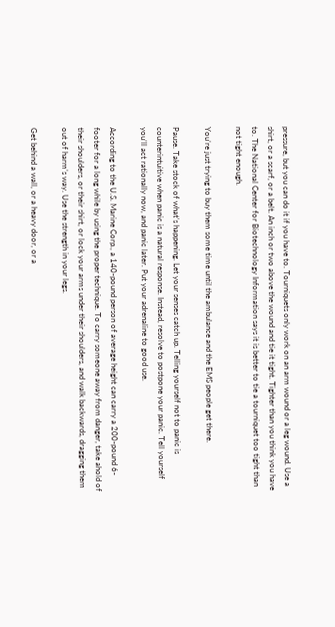pressure, but you can do it if you have to. Tourniquets only work on an arm wound or a leg wound. Use a shirt, or a scarf, or a belt. An inch or two above the wound and tie it tight. Tighter than you think you have to. The National Center for Biotechnology Information says it is better to tie a tourniquet too tight than not tight enough.

You’re just trying to buy them some time until the ambulance and the EMS people get there.

Pause. Take stock of what’s happening. Let your senses catch up. Telling yourself not to panic is counterintuitive when panic is a natural response. Instead, resolve to postpone your panic. Tell yourself you’ll act rationally now, and panic later. Put your adrenaline to good use.

According to the U.S. Marine Corp., a 140-pound person of average height can carry a 200-pound 6-footer for a long while by using the proper technique. To carry someone away from danger, take ahold of their shoulders, or their shirt, or lock your arms under their shoulders, and walk backwards, dragging them out of harm’s way. Use the strength in your legs.

Get behind a wall, or a heavy door, or a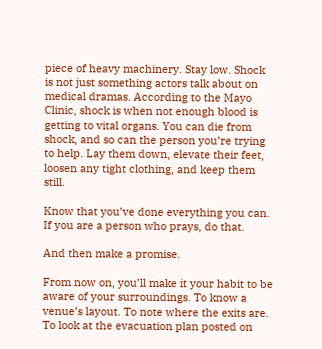piece of heavy machinery. Stay low. Shock is not just something actors talk about on medical dramas. According to the Mayo Clinic, shock is when not enough blood is getting to vital organs. You can die from shock, and so can the person you’re trying to help. Lay them down, elevate their feet, loosen any tight clothing, and keep them still.

Know that you’ve done everything you can. If you are a person who prays, do that.

And then make a promise.

From now on, you’ll make it your habit to be aware of your surroundings. To know a venue’s layout. To note where the exits are. To look at the evacuation plan posted on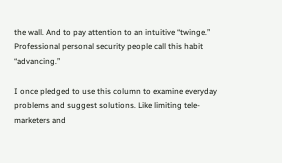the wall. And to pay attention to an intuitive “twinge.” Professional personal security people call this habit “advancing.”

I once pledged to use this column to examine everyday problems and suggest solutions. Like limiting tele-marketers and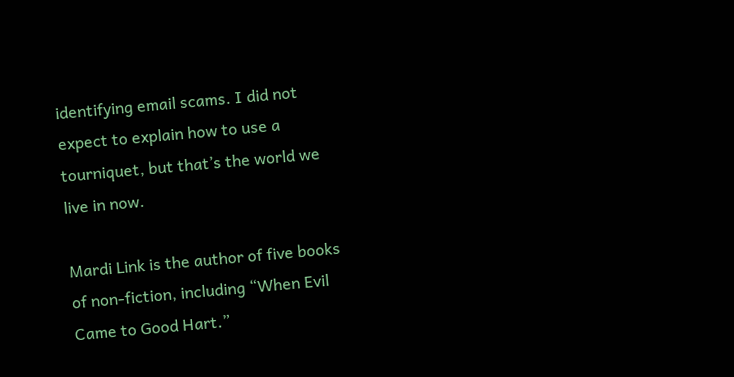identifying email scams. I did not expect to explain how to use a tourniquet, but that’s the world we live in now.

Mardi Link is the author of five books of non-fiction, including “When Evil Came to Good Hart.”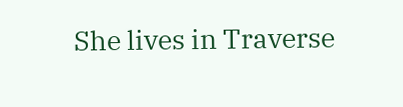She lives in Traverse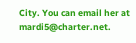City. You can email her at mardi5@charter.net.